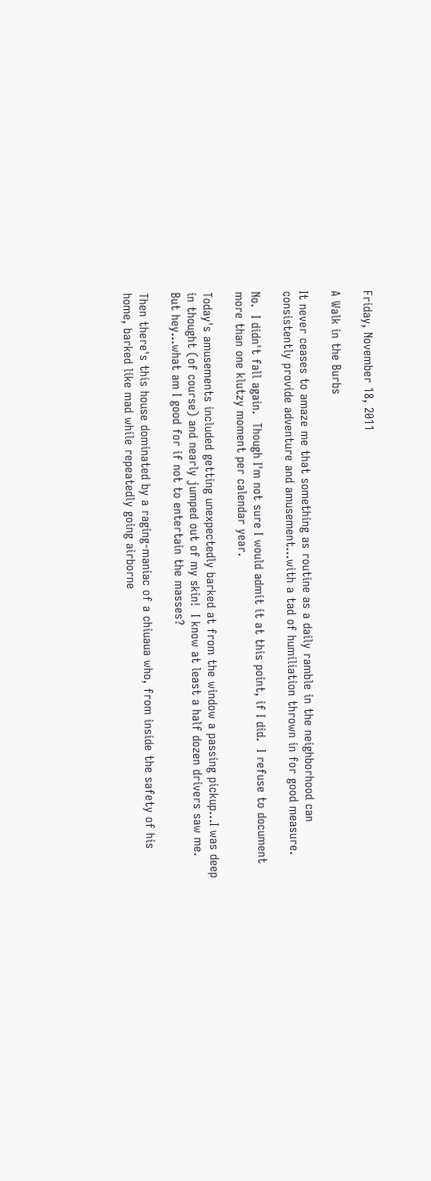Friday, November 18, 2011

A Walk in the Burbs

It never ceases to amaze me that something as routine as a daily ramble in the neighborhood can consistently provide adventure and amusement...with a tad of humiliation thrown in for good measure.

No.  I didn't fall again.  Though I'm not sure I would admit it at this point, if I did.  I refuse to document more than one klutzy moment per calendar year.

Today's amusements included getting unexpectedly barked at from the window a passing pickup...I was deep in thought (of course) and nearly jumped out of my skin!  I know at least a half dozen drivers saw me.  But hey...what am I good for if not to entertain the masses?

Then there's this house dominated by a raging-maniac of a chiuaua who, from inside the safety of his home, barked like mad while repeatedly going airborne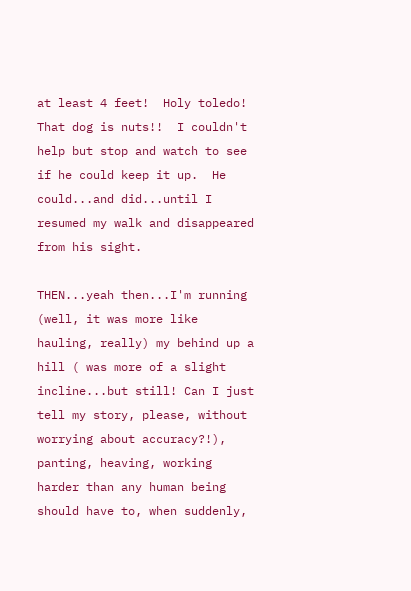at least 4 feet!  Holy toledo!  That dog is nuts!!  I couldn't help but stop and watch to see if he could keep it up.  He could...and did...until I resumed my walk and disappeared from his sight.

THEN...yeah then...I'm running (well, it was more like hauling, really) my behind up a hill ( was more of a slight incline...but still! Can I just tell my story, please, without worrying about accuracy?!), panting, heaving, working harder than any human being should have to, when suddenly,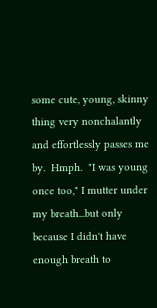some cute, young, skinny thing very nonchalantly and effortlessly passes me by.  Hmph.  "I was young once too," I mutter under my breath...but only because I didn't have enough breath to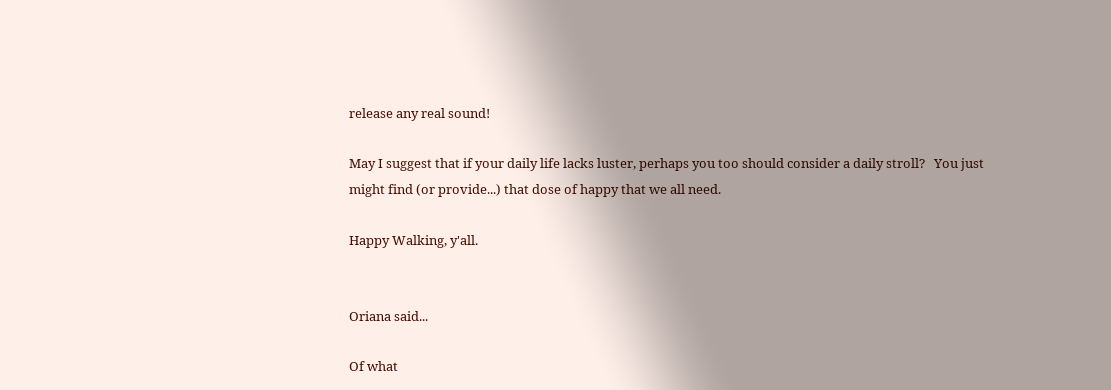release any real sound!

May I suggest that if your daily life lacks luster, perhaps you too should consider a daily stroll?   You just might find (or provide...) that dose of happy that we all need.

Happy Walking, y'all.


Oriana said...

Of what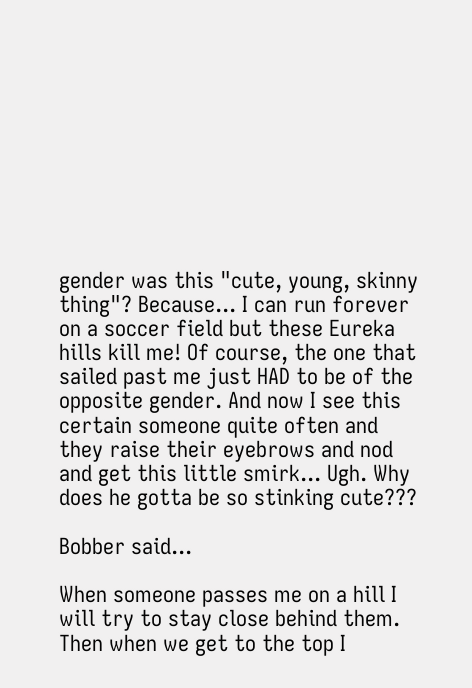gender was this "cute, young, skinny thing"? Because... I can run forever on a soccer field but these Eureka hills kill me! Of course, the one that sailed past me just HAD to be of the opposite gender. And now I see this certain someone quite often and they raise their eyebrows and nod and get this little smirk... Ugh. Why does he gotta be so stinking cute???

Bobber said...

When someone passes me on a hill I will try to stay close behind them. Then when we get to the top I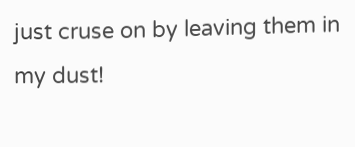just cruse on by leaving them in my dust!